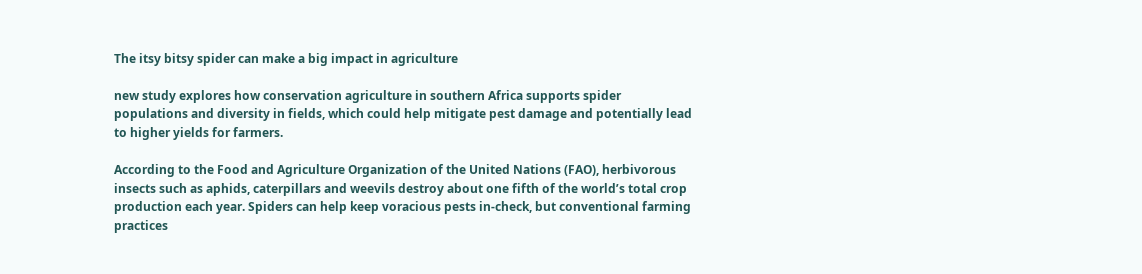The itsy bitsy spider can make a big impact in agriculture

new study explores how conservation agriculture in southern Africa supports spider populations and diversity in fields, which could help mitigate pest damage and potentially lead to higher yields for farmers.

According to the Food and Agriculture Organization of the United Nations (FAO), herbivorous insects such as aphids, caterpillars and weevils destroy about one fifth of the world’s total crop production each year. Spiders can help keep voracious pests in-check, but conventional farming practices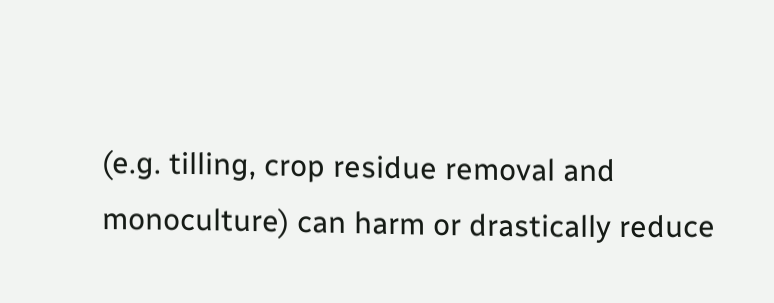(e.g. tilling, crop residue removal and monoculture) can harm or drastically reduce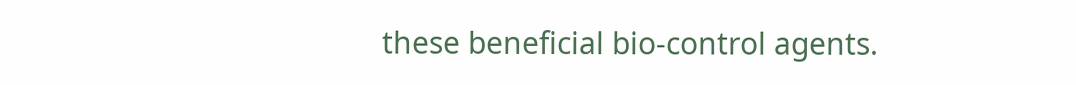these beneficial bio-control agents.